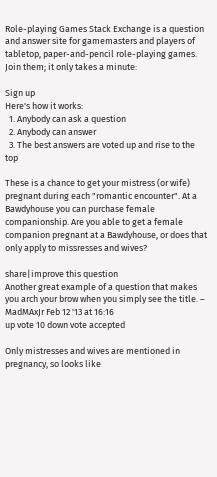Role-playing Games Stack Exchange is a question and answer site for gamemasters and players of tabletop, paper-and-pencil role-playing games. Join them; it only takes a minute:

Sign up
Here's how it works:
  1. Anybody can ask a question
  2. Anybody can answer
  3. The best answers are voted up and rise to the top

These is a chance to get your mistress (or wife) pregnant during each "romantic encounter". At a Bawdyhouse you can purchase female companionship. Are you able to get a female companion pregnant at a Bawdyhouse, or does that only apply to missresses and wives?

share|improve this question
Another great example of a question that makes you arch your brow when you simply see the title. – MadMAxJr Feb 12 '13 at 16:16
up vote 10 down vote accepted

Only mistresses and wives are mentioned in pregnancy, so looks like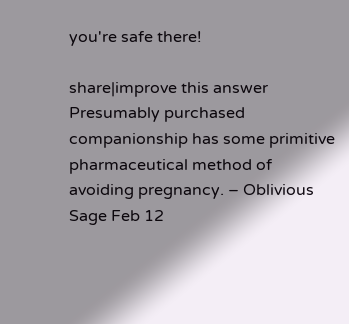you're safe there!

share|improve this answer
Presumably purchased companionship has some primitive pharmaceutical method of avoiding pregnancy. – Oblivious Sage Feb 12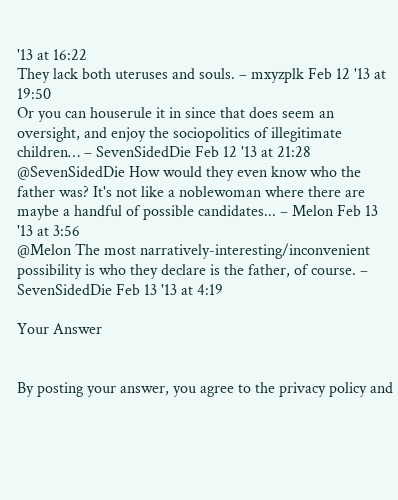'13 at 16:22
They lack both uteruses and souls. – mxyzplk Feb 12 '13 at 19:50
Or you can houserule it in since that does seem an oversight, and enjoy the sociopolitics of illegitimate children… – SevenSidedDie Feb 12 '13 at 21:28
@SevenSidedDie How would they even know who the father was? It's not like a noblewoman where there are maybe a handful of possible candidates... – Melon Feb 13 '13 at 3:56
@Melon The most narratively-interesting/inconvenient possibility is who they declare is the father, of course. – SevenSidedDie Feb 13 '13 at 4:19

Your Answer


By posting your answer, you agree to the privacy policy and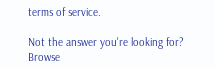terms of service.

Not the answer you're looking for? Browse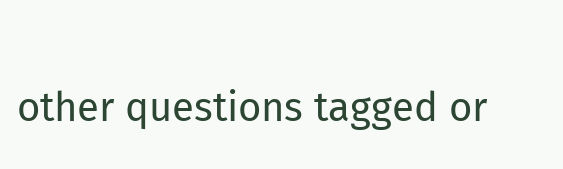other questions tagged or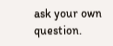ask your own question.